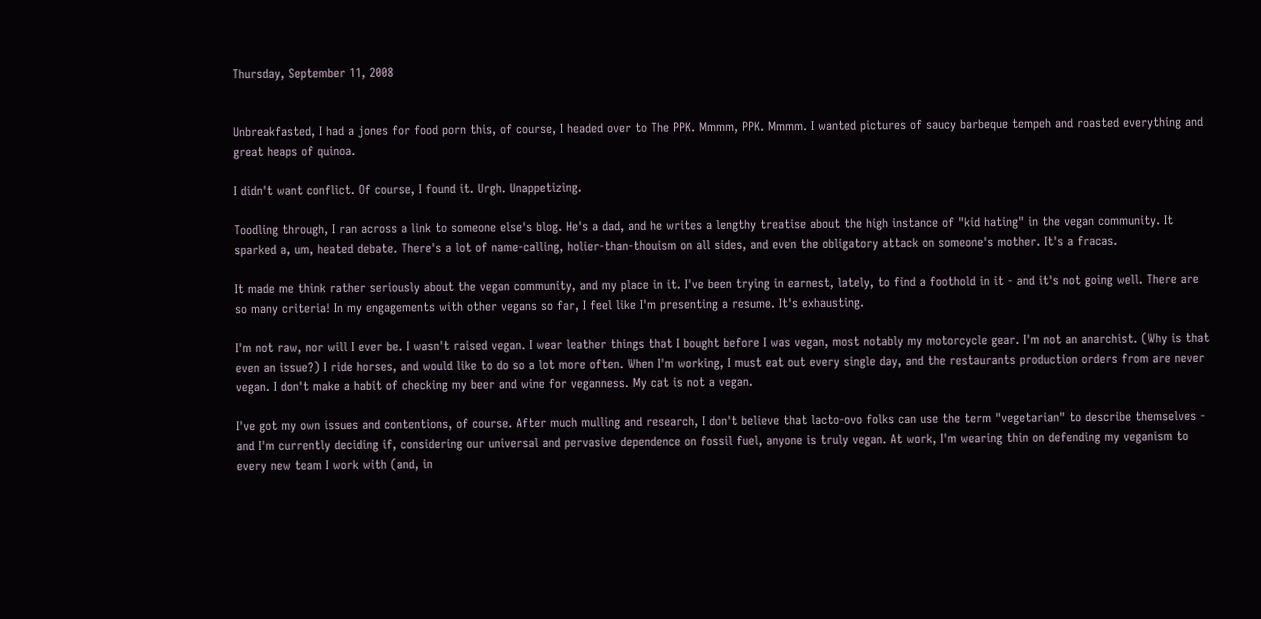Thursday, September 11, 2008


Unbreakfasted, I had a jones for food porn this, of course, I headed over to The PPK. Mmmm, PPK. Mmmm. I wanted pictures of saucy barbeque tempeh and roasted everything and great heaps of quinoa.

I didn't want conflict. Of course, I found it. Urgh. Unappetizing.

Toodling through, I ran across a link to someone else's blog. He's a dad, and he writes a lengthy treatise about the high instance of "kid hating" in the vegan community. It sparked a, um, heated debate. There's a lot of name-calling, holier-than-thouism on all sides, and even the obligatory attack on someone's mother. It's a fracas.

It made me think rather seriously about the vegan community, and my place in it. I've been trying in earnest, lately, to find a foothold in it - and it's not going well. There are so many criteria! In my engagements with other vegans so far, I feel like I'm presenting a resume. It's exhausting.

I'm not raw, nor will I ever be. I wasn't raised vegan. I wear leather things that I bought before I was vegan, most notably my motorcycle gear. I'm not an anarchist. (Why is that even an issue?) I ride horses, and would like to do so a lot more often. When I'm working, I must eat out every single day, and the restaurants production orders from are never vegan. I don't make a habit of checking my beer and wine for veganness. My cat is not a vegan.

I've got my own issues and contentions, of course. After much mulling and research, I don't believe that lacto-ovo folks can use the term "vegetarian" to describe themselves - and I'm currently deciding if, considering our universal and pervasive dependence on fossil fuel, anyone is truly vegan. At work, I'm wearing thin on defending my veganism to every new team I work with (and, in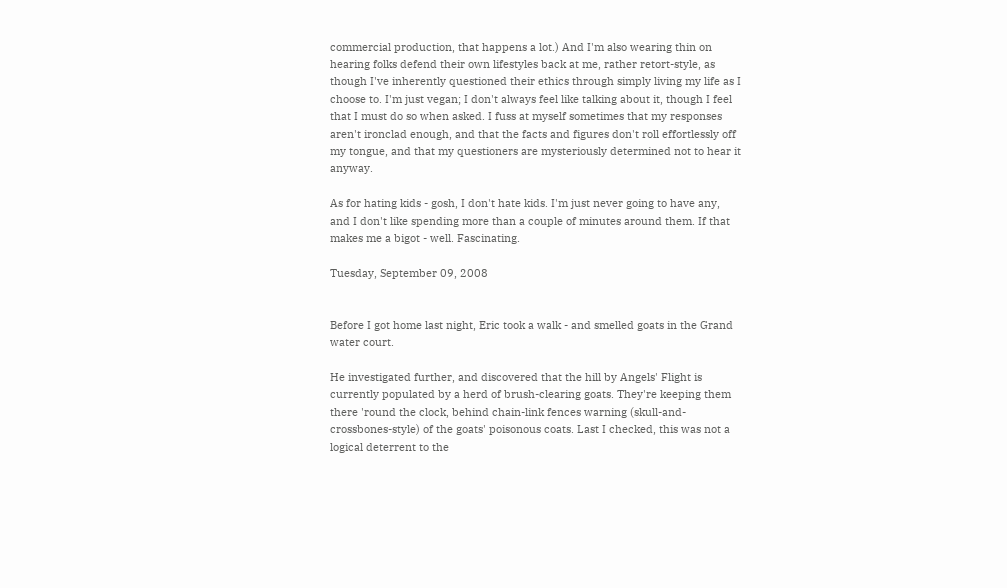commercial production, that happens a lot.) And I'm also wearing thin on hearing folks defend their own lifestyles back at me, rather retort-style, as though I've inherently questioned their ethics through simply living my life as I choose to. I'm just vegan; I don't always feel like talking about it, though I feel that I must do so when asked. I fuss at myself sometimes that my responses aren't ironclad enough, and that the facts and figures don't roll effortlessly off my tongue, and that my questioners are mysteriously determined not to hear it anyway.

As for hating kids - gosh, I don't hate kids. I'm just never going to have any, and I don't like spending more than a couple of minutes around them. If that makes me a bigot - well. Fascinating.

Tuesday, September 09, 2008


Before I got home last night, Eric took a walk - and smelled goats in the Grand water court.

He investigated further, and discovered that the hill by Angels' Flight is currently populated by a herd of brush-clearing goats. They're keeping them there 'round the clock, behind chain-link fences warning (skull-and-crossbones-style) of the goats' poisonous coats. Last I checked, this was not a logical deterrent to the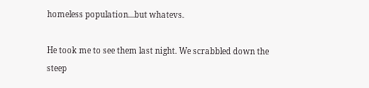homeless population...but whatevs.

He took me to see them last night. We scrabbled down the steep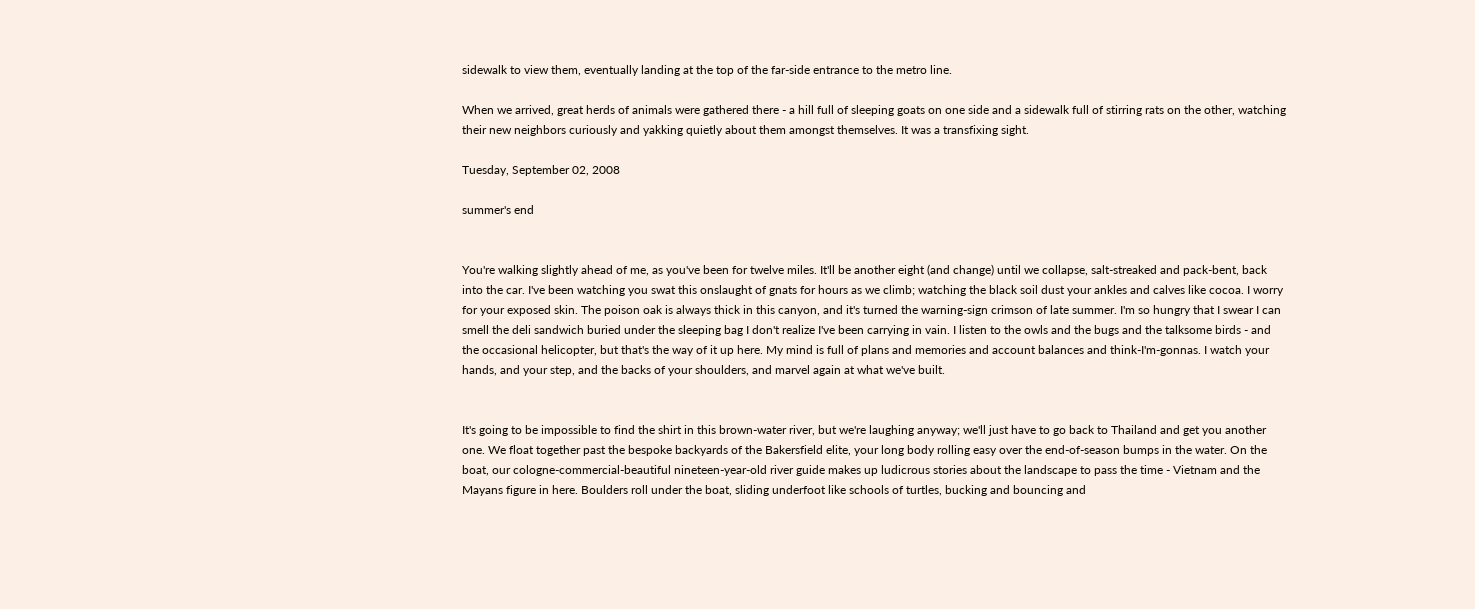sidewalk to view them, eventually landing at the top of the far-side entrance to the metro line.

When we arrived, great herds of animals were gathered there - a hill full of sleeping goats on one side and a sidewalk full of stirring rats on the other, watching their new neighbors curiously and yakking quietly about them amongst themselves. It was a transfixing sight.

Tuesday, September 02, 2008

summer's end


You're walking slightly ahead of me, as you've been for twelve miles. It'll be another eight (and change) until we collapse, salt-streaked and pack-bent, back into the car. I've been watching you swat this onslaught of gnats for hours as we climb; watching the black soil dust your ankles and calves like cocoa. I worry for your exposed skin. The poison oak is always thick in this canyon, and it's turned the warning-sign crimson of late summer. I'm so hungry that I swear I can smell the deli sandwich buried under the sleeping bag I don't realize I've been carrying in vain. I listen to the owls and the bugs and the talksome birds - and the occasional helicopter, but that's the way of it up here. My mind is full of plans and memories and account balances and think-I'm-gonnas. I watch your hands, and your step, and the backs of your shoulders, and marvel again at what we've built.


It's going to be impossible to find the shirt in this brown-water river, but we're laughing anyway; we'll just have to go back to Thailand and get you another one. We float together past the bespoke backyards of the Bakersfield elite, your long body rolling easy over the end-of-season bumps in the water. On the boat, our cologne-commercial-beautiful nineteen-year-old river guide makes up ludicrous stories about the landscape to pass the time - Vietnam and the Mayans figure in here. Boulders roll under the boat, sliding underfoot like schools of turtles, bucking and bouncing and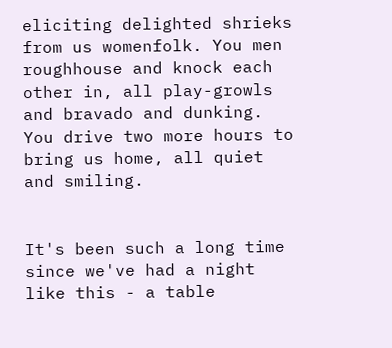eliciting delighted shrieks from us womenfolk. You men roughhouse and knock each other in, all play-growls and bravado and dunking. You drive two more hours to bring us home, all quiet and smiling.


It's been such a long time since we've had a night like this - a table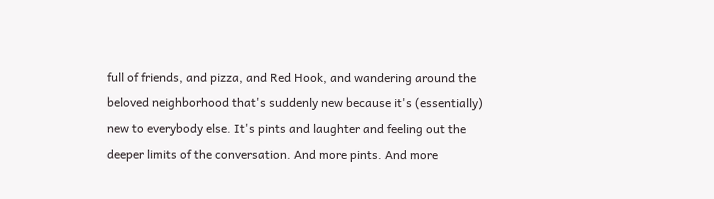full of friends, and pizza, and Red Hook, and wandering around the beloved neighborhood that's suddenly new because it's (essentially) new to everybody else. It's pints and laughter and feeling out the deeper limits of the conversation. And more pints. And more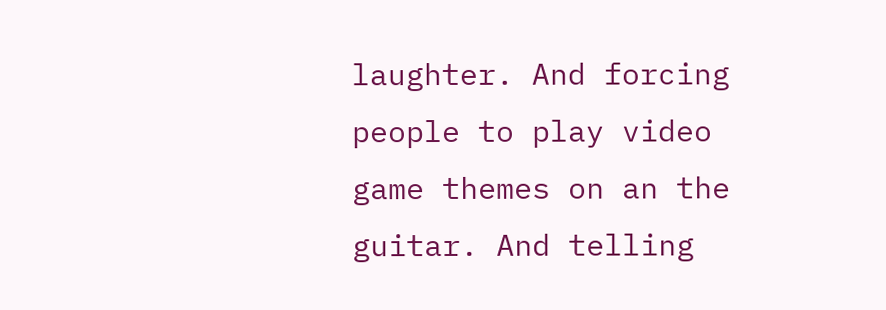laughter. And forcing people to play video game themes on an the guitar. And telling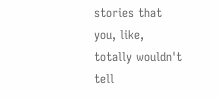stories that you, like, totally wouldn't tell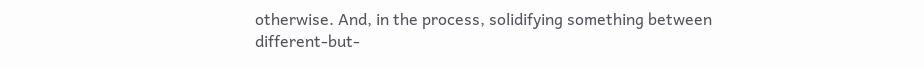otherwise. And, in the process, solidifying something between different-but-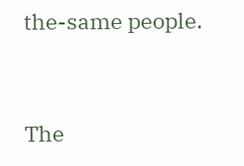the-same people.


The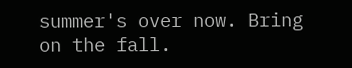summer's over now. Bring on the fall.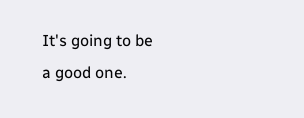It's going to be a good one.